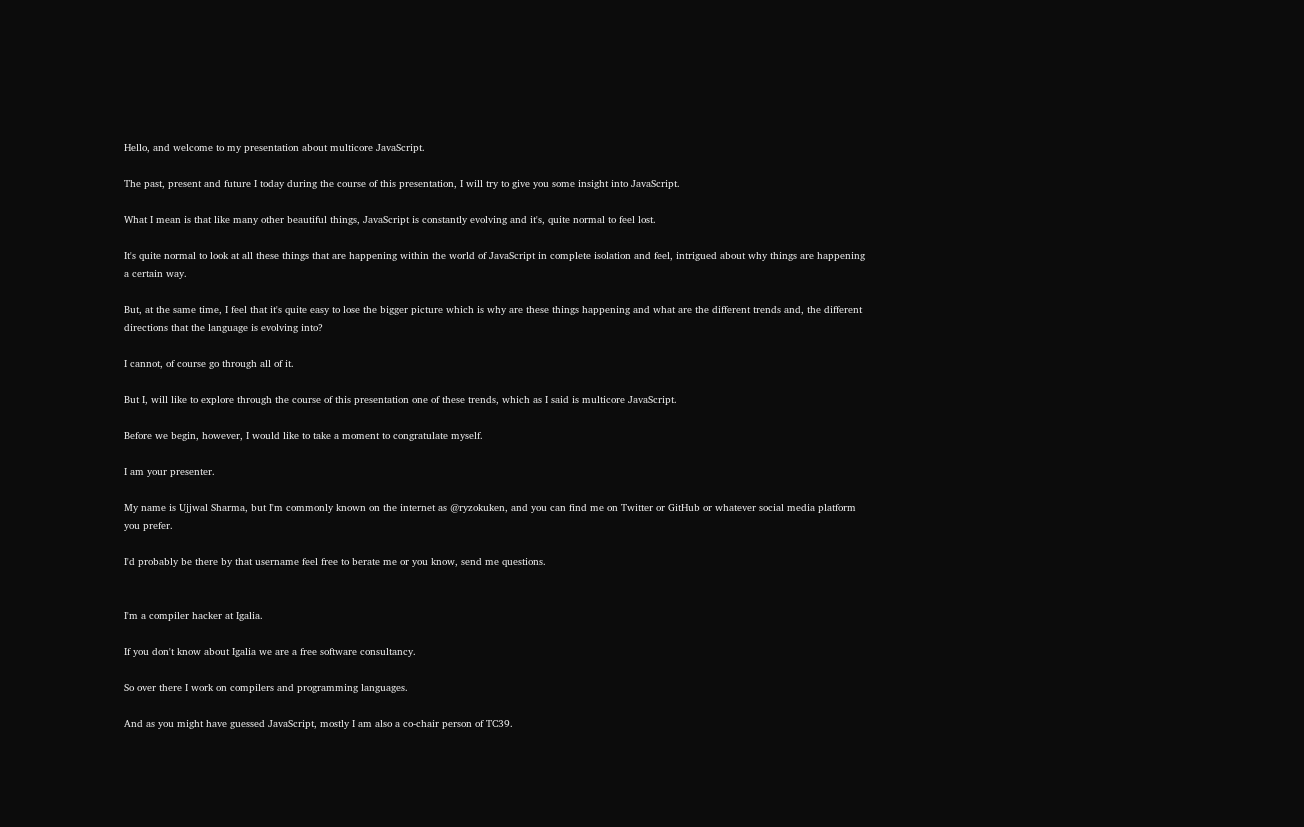Hello, and welcome to my presentation about multicore JavaScript.

The past, present and future I today during the course of this presentation, I will try to give you some insight into JavaScript.

What I mean is that like many other beautiful things, JavaScript is constantly evolving and it's, quite normal to feel lost.

It's quite normal to look at all these things that are happening within the world of JavaScript in complete isolation and feel, intrigued about why things are happening a certain way.

But, at the same time, I feel that it's quite easy to lose the bigger picture which is why are these things happening and what are the different trends and, the different directions that the language is evolving into?

I cannot, of course go through all of it.

But I, will like to explore through the course of this presentation one of these trends, which as I said is multicore JavaScript.

Before we begin, however, I would like to take a moment to congratulate myself.

I am your presenter.

My name is Ujjwal Sharma, but I'm commonly known on the internet as @ryzokuken, and you can find me on Twitter or GitHub or whatever social media platform you prefer.

I'd probably be there by that username feel free to berate me or you know, send me questions.


I'm a compiler hacker at Igalia.

If you don't know about Igalia we are a free software consultancy.

So over there I work on compilers and programming languages.

And as you might have guessed JavaScript, mostly I am also a co-chair person of TC39.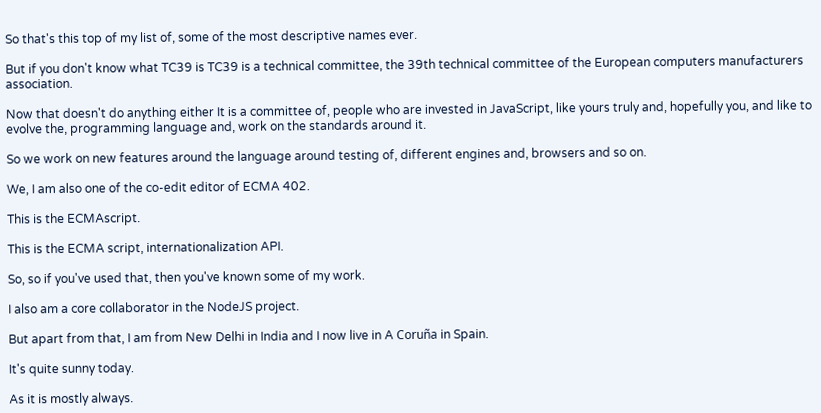So that's this top of my list of, some of the most descriptive names ever.

But if you don't know what TC39 is TC39 is a technical committee, the 39th technical committee of the European computers manufacturers association.

Now that doesn't do anything either It is a committee of, people who are invested in JavaScript, like yours truly and, hopefully you, and like to evolve the, programming language and, work on the standards around it.

So we work on new features around the language around testing of, different engines and, browsers and so on.

We, I am also one of the co-edit editor of ECMA 402.

This is the ECMAscript.

This is the ECMA script, internationalization API.

So, so if you've used that, then you've known some of my work.

I also am a core collaborator in the NodeJS project.

But apart from that, I am from New Delhi in India and I now live in A Coruña in Spain.

It's quite sunny today.

As it is mostly always.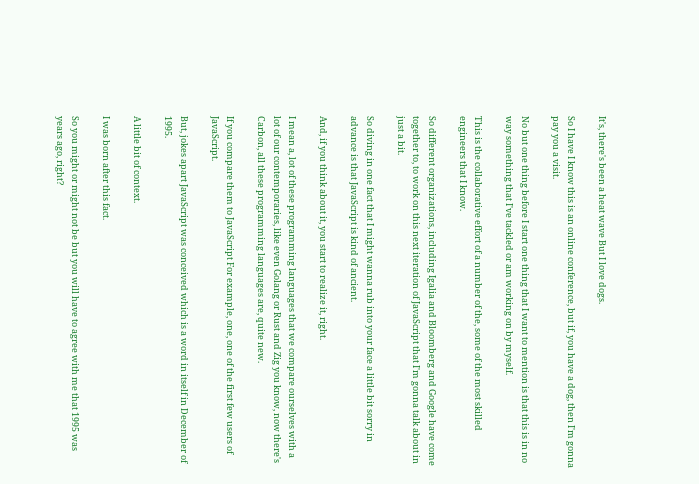It's, there's been a heat wave But I love dogs.

So I have I know this is an online conference, but if, you have a dog, then I'm gonna pay you a visit.

No but one thing before I start one thing that I want to mention is that this is in no way something that I've tackled or am working on by myself.

This is the collaborative effort of a number of the, some of the most skilled engineers that I know.

So different organizations, including Igalia and Bloomberg and Google have come together to, to work on this next iteration of JavaScript that I'm gonna talk about in just a bit.

So diving in one fact that I might wanna rub into your face a little bit sorry in advance is that JavaScript is kind of ancient.

And, if you think about it, you start to realize it, right.

I mean a, lot of these programming languages that we compare ourselves with a lot of our contemporaries, like even Golang or Rust and Zig you know, now there's Carbon, all these programming languages are, quite new.

If you compare them to JavaScript For example, one, one of the first few users of JavaScript.

But, jokes apart JavaScript was conceived which is a word in itself in December of 1995.

A little bit of context.

I was born after this fact.

So you might or might not be but you will have to agree with me that 1995 was years ago, right?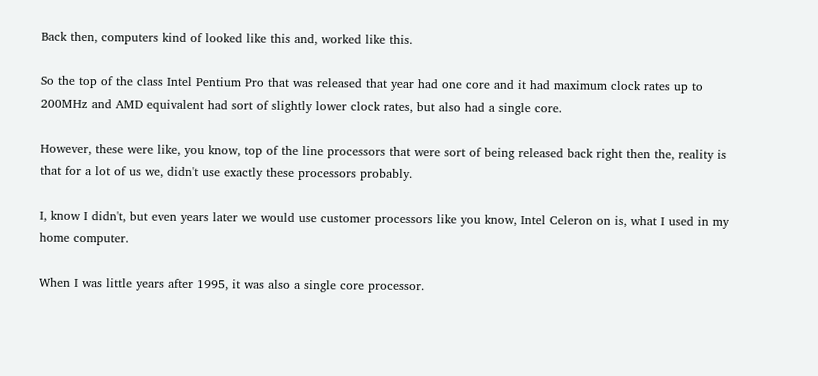Back then, computers kind of looked like this and, worked like this.

So the top of the class Intel Pentium Pro that was released that year had one core and it had maximum clock rates up to 200MHz and AMD equivalent had sort of slightly lower clock rates, but also had a single core.

However, these were like, you know, top of the line processors that were sort of being released back right then the, reality is that for a lot of us we, didn't use exactly these processors probably.

I, know I didn't, but even years later we would use customer processors like you know, Intel Celeron on is, what I used in my home computer.

When I was little years after 1995, it was also a single core processor.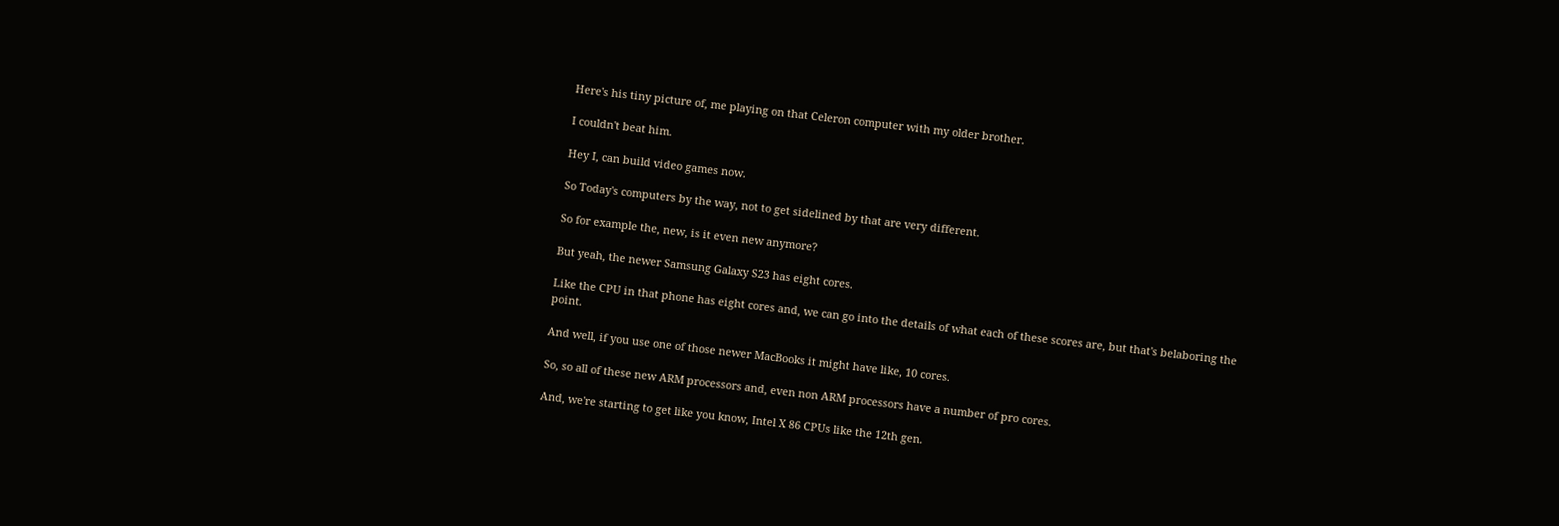Here's his tiny picture of, me playing on that Celeron computer with my older brother.

I couldn't beat him.

Hey I, can build video games now.

So Today's computers by the way, not to get sidelined by that are very different.

So for example the, new, is it even new anymore?

But yeah, the newer Samsung Galaxy S23 has eight cores.

Like the CPU in that phone has eight cores and, we can go into the details of what each of these scores are, but that's belaboring the point.

And well, if you use one of those newer MacBooks it might have like, 10 cores.

So, so all of these new ARM processors and, even non ARM processors have a number of pro cores.

And, we're starting to get like you know, Intel X 86 CPUs like the 12th gen.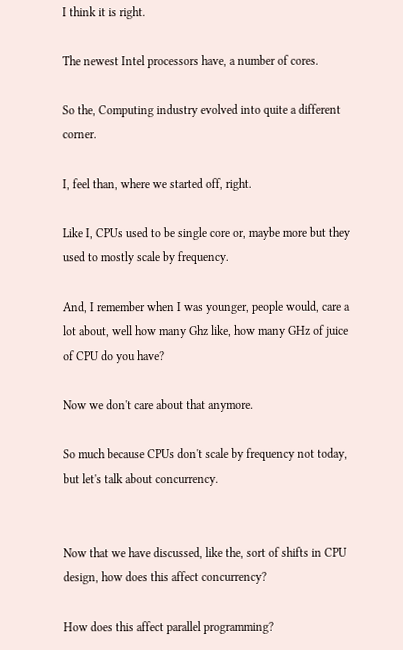I think it is right.

The newest Intel processors have, a number of cores.

So the, Computing industry evolved into quite a different corner.

I, feel than, where we started off, right.

Like I, CPUs used to be single core or, maybe more but they used to mostly scale by frequency.

And, I remember when I was younger, people would, care a lot about, well how many Ghz like, how many GHz of juice of CPU do you have?

Now we don't care about that anymore.

So much because CPUs don't scale by frequency not today, but let's talk about concurrency.


Now that we have discussed, like the, sort of shifts in CPU design, how does this affect concurrency?

How does this affect parallel programming?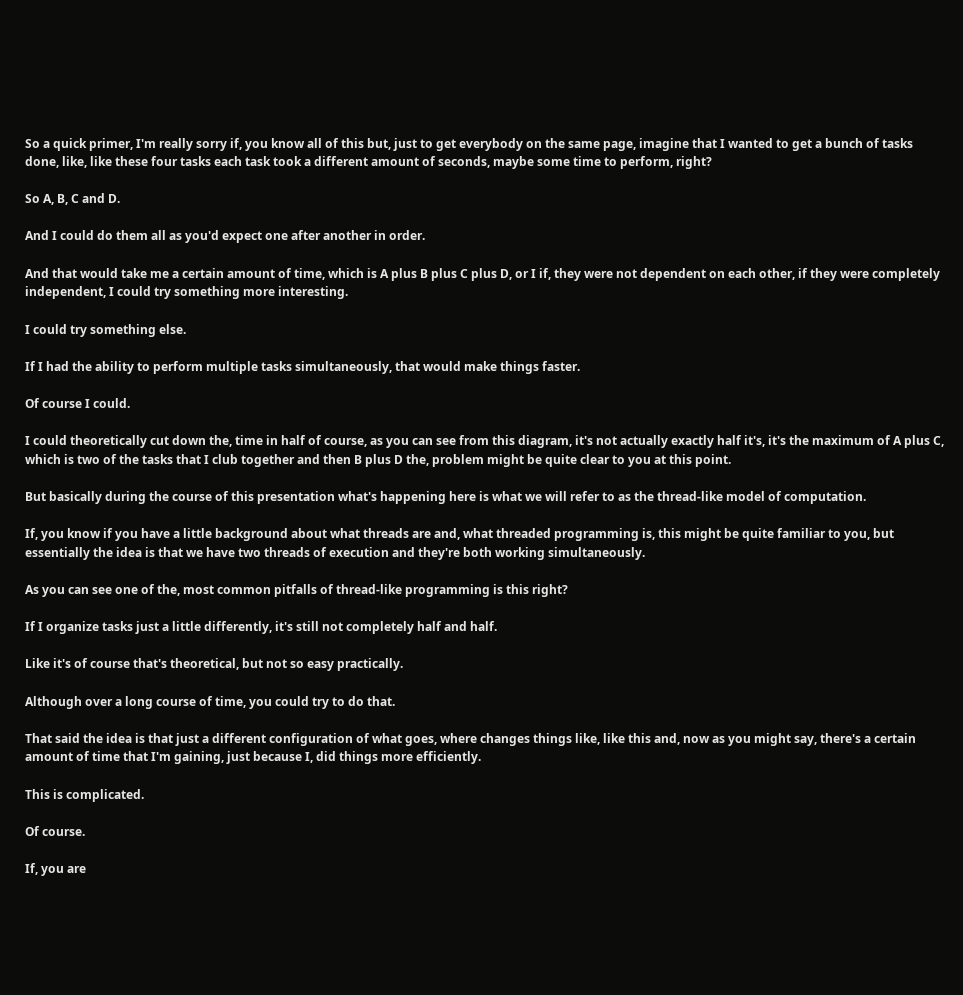So a quick primer, I'm really sorry if, you know all of this but, just to get everybody on the same page, imagine that I wanted to get a bunch of tasks done, like, like these four tasks each task took a different amount of seconds, maybe some time to perform, right?

So A, B, C and D.

And I could do them all as you'd expect one after another in order.

And that would take me a certain amount of time, which is A plus B plus C plus D, or I if, they were not dependent on each other, if they were completely independent, I could try something more interesting.

I could try something else.

If I had the ability to perform multiple tasks simultaneously, that would make things faster.

Of course I could.

I could theoretically cut down the, time in half of course, as you can see from this diagram, it's not actually exactly half it's, it's the maximum of A plus C, which is two of the tasks that I club together and then B plus D the, problem might be quite clear to you at this point.

But basically during the course of this presentation what's happening here is what we will refer to as the thread-like model of computation.

If, you know if you have a little background about what threads are and, what threaded programming is, this might be quite familiar to you, but essentially the idea is that we have two threads of execution and they're both working simultaneously.

As you can see one of the, most common pitfalls of thread-like programming is this right?

If I organize tasks just a little differently, it's still not completely half and half.

Like it's of course that's theoretical, but not so easy practically.

Although over a long course of time, you could try to do that.

That said the idea is that just a different configuration of what goes, where changes things like, like this and, now as you might say, there's a certain amount of time that I'm gaining, just because I, did things more efficiently.

This is complicated.

Of course.

If, you are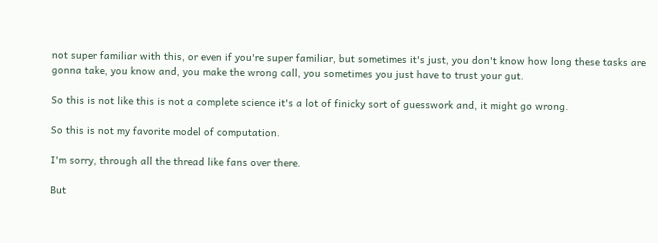not super familiar with this, or even if you're super familiar, but sometimes it's just, you don't know how long these tasks are gonna take, you know and, you make the wrong call, you sometimes you just have to trust your gut.

So this is not like this is not a complete science it's a lot of finicky sort of guesswork and, it might go wrong.

So this is not my favorite model of computation.

I'm sorry, through all the thread like fans over there.

But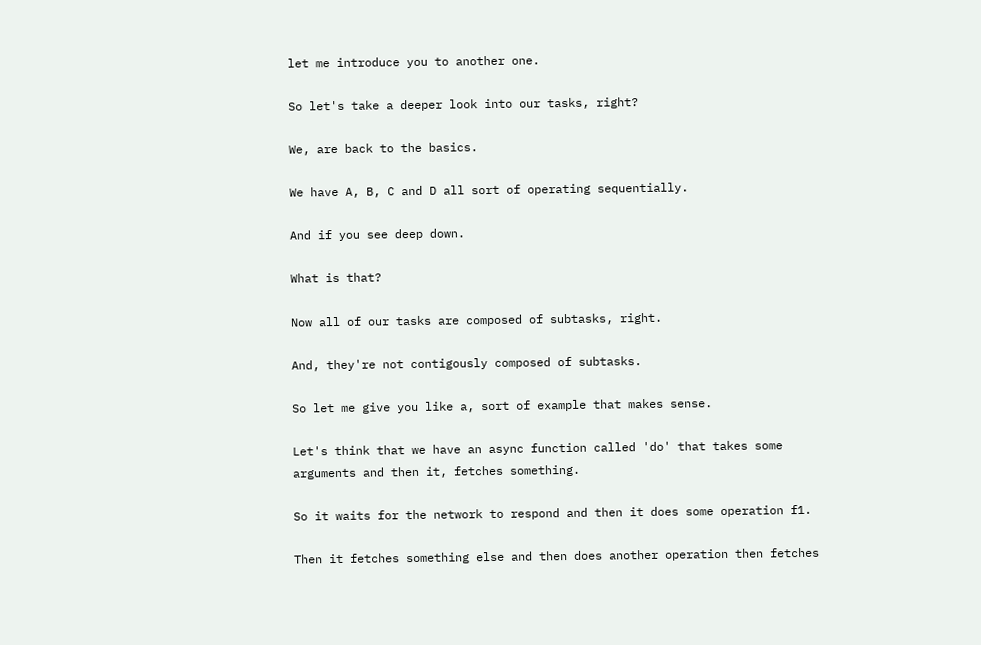let me introduce you to another one.

So let's take a deeper look into our tasks, right?

We, are back to the basics.

We have A, B, C and D all sort of operating sequentially.

And if you see deep down.

What is that?

Now all of our tasks are composed of subtasks, right.

And, they're not contigously composed of subtasks.

So let me give you like a, sort of example that makes sense.

Let's think that we have an async function called 'do' that takes some arguments and then it, fetches something.

So it waits for the network to respond and then it does some operation f1.

Then it fetches something else and then does another operation then fetches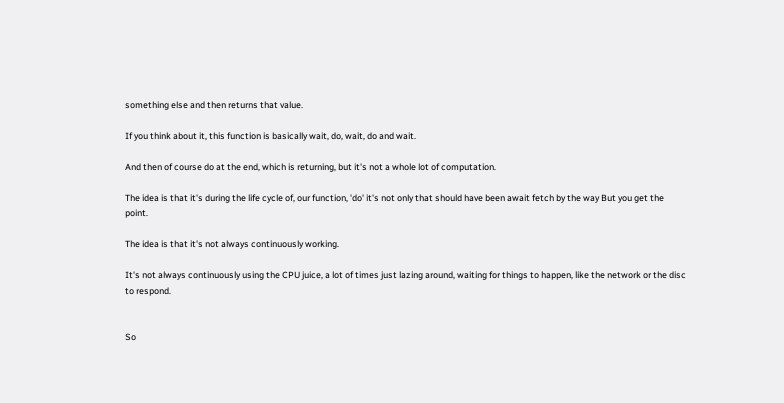something else and then returns that value.

If you think about it, this function is basically wait, do, wait, do and wait.

And then of course do at the end, which is returning, but it's not a whole lot of computation.

The idea is that it's during the life cycle of, our function, 'do' it's not only that should have been await fetch by the way But you get the point.

The idea is that it's not always continuously working.

It's not always continuously using the CPU juice, a lot of times just lazing around, waiting for things to happen, like the network or the disc to respond.


So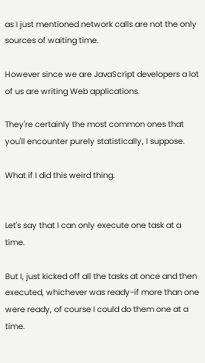as I just mentioned network calls are not the only sources of waiting time.

However since we are JavaScript developers a lot of us are writing Web applications.

They're certainly the most common ones that you'll encounter purely statistically, I suppose.

What if I did this weird thing.


Let's say that I can only execute one task at a time.

But I, just kicked off all the tasks at once and then executed, whichever was ready-if more than one were ready, of course I could do them one at a time.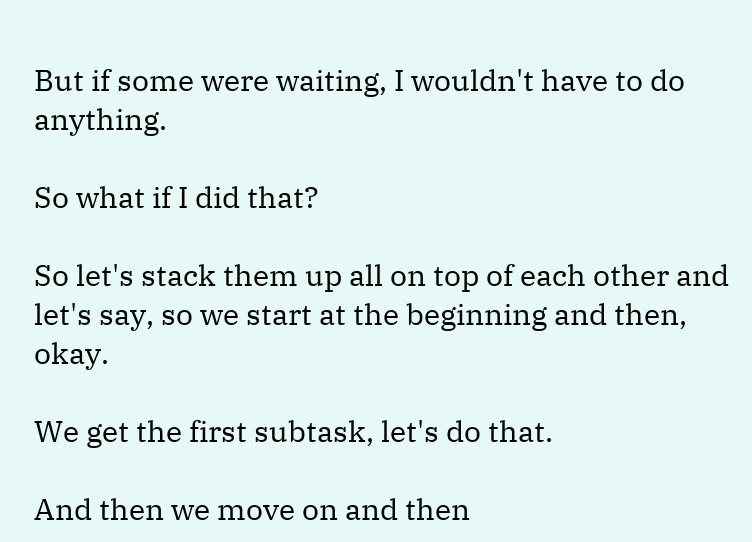But if some were waiting, I wouldn't have to do anything.

So what if I did that?

So let's stack them up all on top of each other and let's say, so we start at the beginning and then, okay.

We get the first subtask, let's do that.

And then we move on and then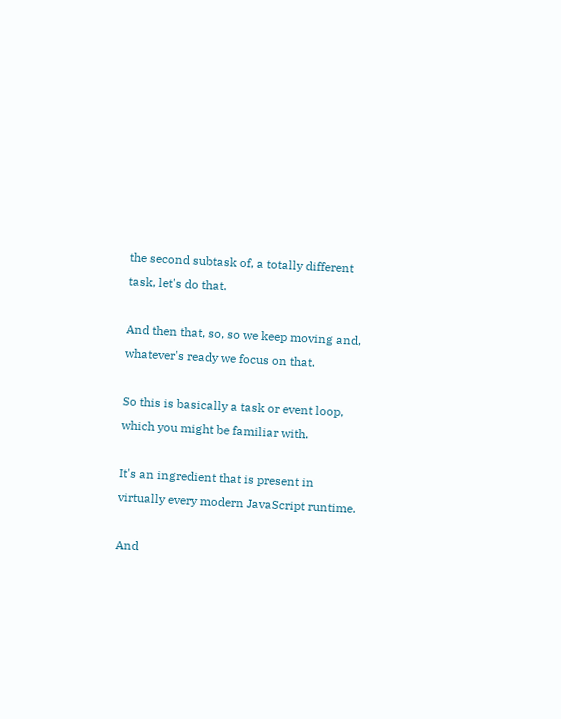the second subtask of, a totally different task, let's do that.

And then that, so, so we keep moving and, whatever's ready we focus on that.

So this is basically a task or event loop, which you might be familiar with.

It's an ingredient that is present in virtually every modern JavaScript runtime.

And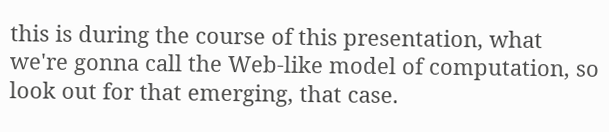this is during the course of this presentation, what we're gonna call the Web-like model of computation, so look out for that emerging, that case.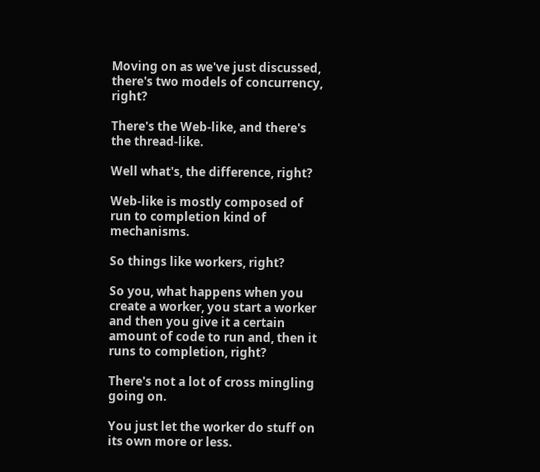Moving on as we've just discussed, there's two models of concurrency, right?

There's the Web-like, and there's the thread-like.

Well what's, the difference, right?

Web-like is mostly composed of run to completion kind of mechanisms.

So things like workers, right?

So you, what happens when you create a worker, you start a worker and then you give it a certain amount of code to run and, then it runs to completion, right?

There's not a lot of cross mingling going on.

You just let the worker do stuff on its own more or less.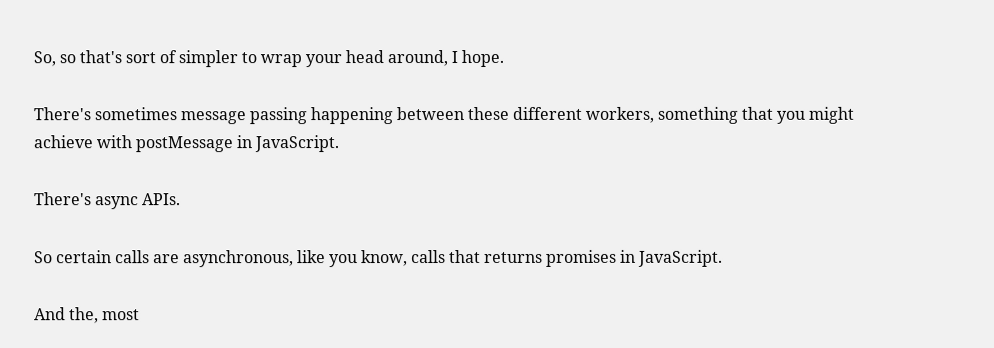So, so that's sort of simpler to wrap your head around, I hope.

There's sometimes message passing happening between these different workers, something that you might achieve with postMessage in JavaScript.

There's async APIs.

So certain calls are asynchronous, like you know, calls that returns promises in JavaScript.

And the, most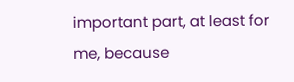important part, at least for me, because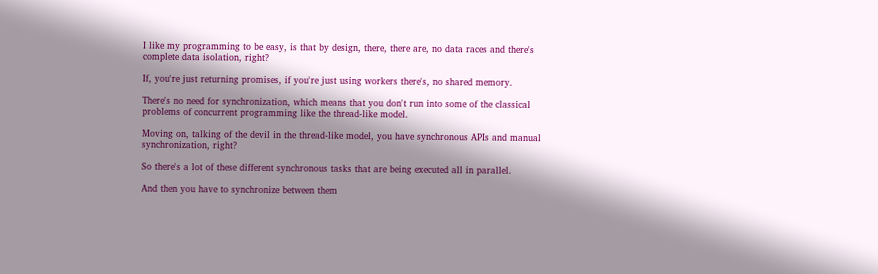I like my programming to be easy, is that by design, there, there are, no data races and there's complete data isolation, right?

If, you're just returning promises, if you're just using workers there's, no shared memory.

There's no need for synchronization, which means that you don't run into some of the classical problems of concurrent programming like the thread-like model.

Moving on, talking of the devil in the thread-like model, you have synchronous APIs and manual synchronization, right?

So there's a lot of these different synchronous tasks that are being executed all in parallel.

And then you have to synchronize between them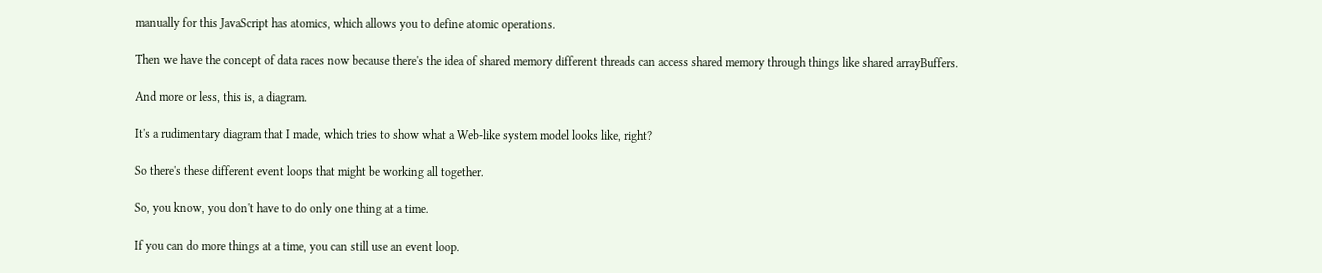manually for this JavaScript has atomics, which allows you to define atomic operations.

Then we have the concept of data races now because there's the idea of shared memory different threads can access shared memory through things like shared arrayBuffers.

And more or less, this is, a diagram.

It's a rudimentary diagram that I made, which tries to show what a Web-like system model looks like, right?

So there's these different event loops that might be working all together.

So, you know, you don't have to do only one thing at a time.

If you can do more things at a time, you can still use an event loop.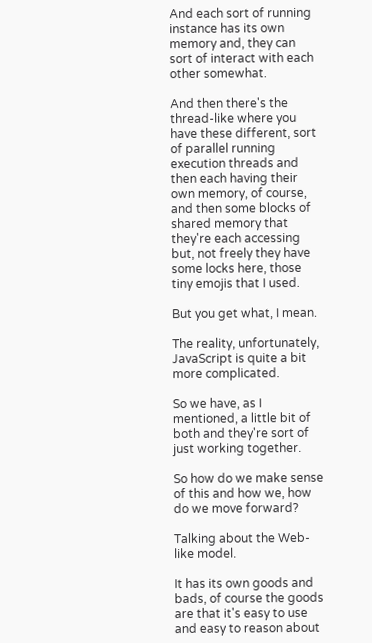And each sort of running instance has its own memory and, they can sort of interact with each other somewhat.

And then there's the thread-like where you have these different, sort of parallel running execution threads and then each having their own memory, of course, and then some blocks of shared memory that they're each accessing but, not freely they have some locks here, those tiny emojis that I used.

But you get what, I mean.

The reality, unfortunately, JavaScript is quite a bit more complicated.

So we have, as I mentioned, a little bit of both and they're sort of just working together.

So how do we make sense of this and how we, how do we move forward?

Talking about the Web-like model.

It has its own goods and bads, of course the goods are that it's easy to use and easy to reason about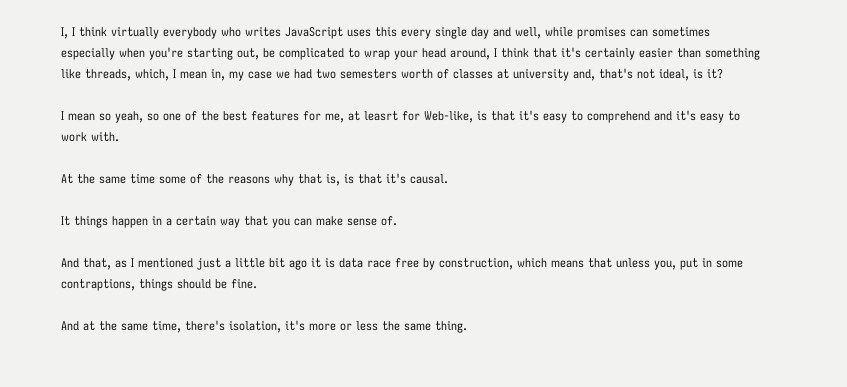I, I think virtually everybody who writes JavaScript uses this every single day and well, while promises can sometimes especially when you're starting out, be complicated to wrap your head around, I think that it's certainly easier than something like threads, which, I mean in, my case we had two semesters worth of classes at university and, that's not ideal, is it?

I mean so yeah, so one of the best features for me, at leasrt for Web-like, is that it's easy to comprehend and it's easy to work with.

At the same time some of the reasons why that is, is that it's causal.

It things happen in a certain way that you can make sense of.

And that, as I mentioned just a little bit ago it is data race free by construction, which means that unless you, put in some contraptions, things should be fine.

And at the same time, there's isolation, it's more or less the same thing.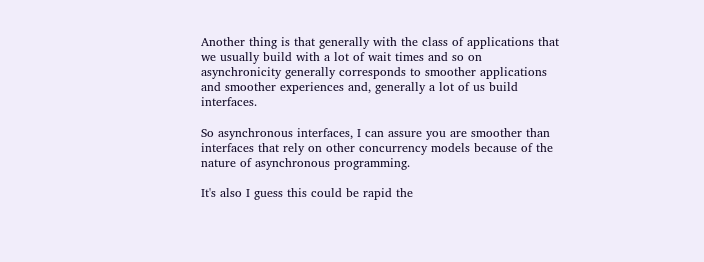Another thing is that generally with the class of applications that we usually build with a lot of wait times and so on asynchronicity generally corresponds to smoother applications and smoother experiences and, generally a lot of us build interfaces.

So asynchronous interfaces, I can assure you are smoother than interfaces that rely on other concurrency models because of the nature of asynchronous programming.

It's also I guess this could be rapid the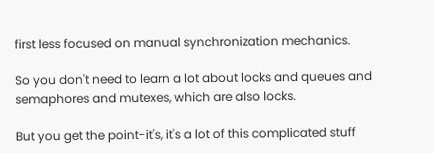first less focused on manual synchronization mechanics.

So you don't need to learn a lot about locks and queues and semaphores and mutexes, which are also locks.

But you get the point-it's, it's a lot of this complicated stuff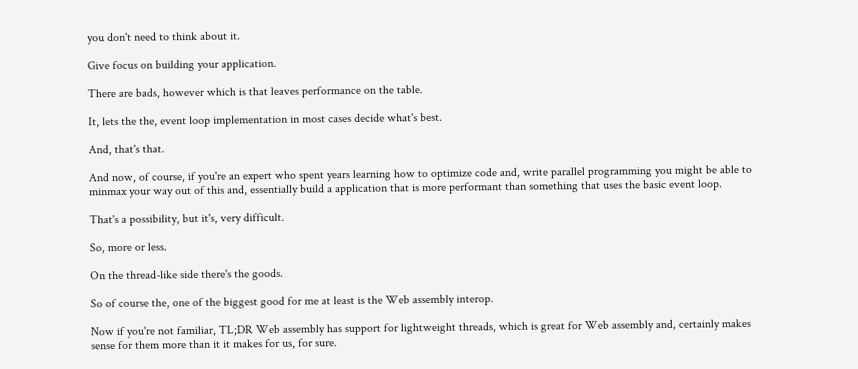you don't need to think about it.

Give focus on building your application.

There are bads, however which is that leaves performance on the table.

It, lets the the, event loop implementation in most cases decide what's best.

And, that's that.

And now, of course, if you're an expert who spent years learning how to optimize code and, write parallel programming you might be able to minmax your way out of this and, essentially build a application that is more performant than something that uses the basic event loop.

That's a possibility, but it's, very difficult.

So, more or less.

On the thread-like side there's the goods.

So of course the, one of the biggest good for me at least is the Web assembly interop.

Now if you're not familiar, TL;DR Web assembly has support for lightweight threads, which is great for Web assembly and, certainly makes sense for them more than it it makes for us, for sure.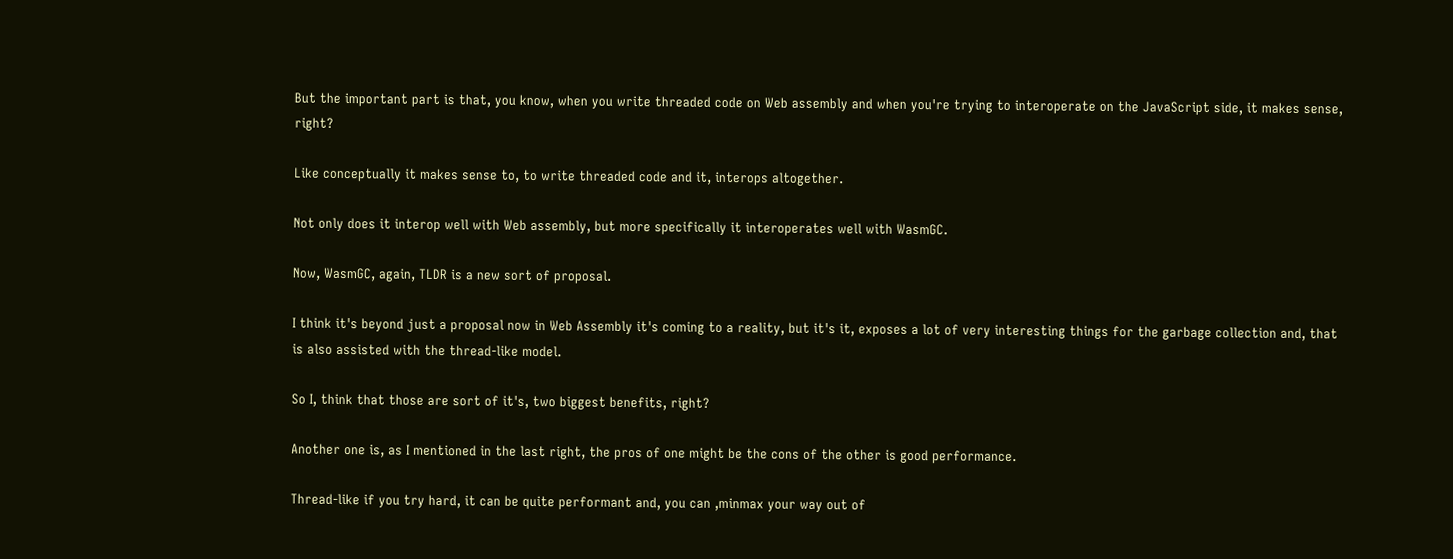But the important part is that, you know, when you write threaded code on Web assembly and when you're trying to interoperate on the JavaScript side, it makes sense, right?

Like conceptually it makes sense to, to write threaded code and it, interops altogether.

Not only does it interop well with Web assembly, but more specifically it interoperates well with WasmGC.

Now, WasmGC, again, TLDR is a new sort of proposal.

I think it's beyond just a proposal now in Web Assembly it's coming to a reality, but it's it, exposes a lot of very interesting things for the garbage collection and, that is also assisted with the thread-like model.

So I, think that those are sort of it's, two biggest benefits, right?

Another one is, as I mentioned in the last right, the pros of one might be the cons of the other is good performance.

Thread-like if you try hard, it can be quite performant and, you can ,minmax your way out of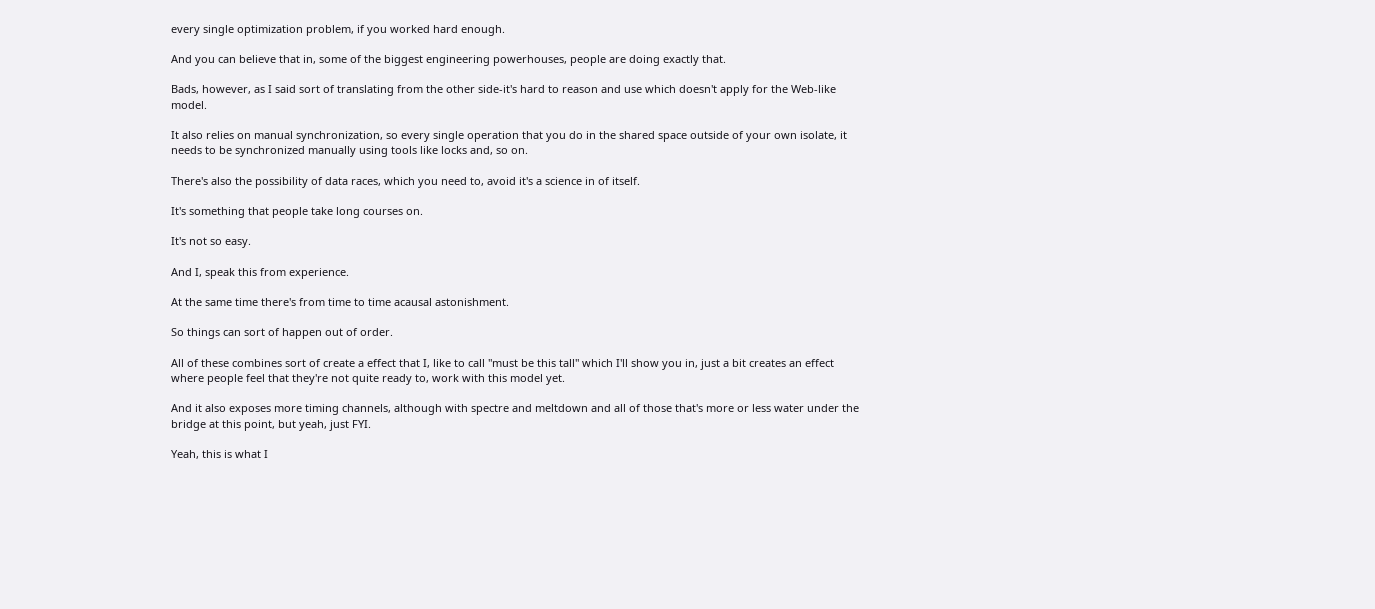every single optimization problem, if you worked hard enough.

And you can believe that in, some of the biggest engineering powerhouses, people are doing exactly that.

Bads, however, as I said sort of translating from the other side-it's hard to reason and use which doesn't apply for the Web-like model.

It also relies on manual synchronization, so every single operation that you do in the shared space outside of your own isolate, it needs to be synchronized manually using tools like locks and, so on.

There's also the possibility of data races, which you need to, avoid it's a science in of itself.

It's something that people take long courses on.

It's not so easy.

And I, speak this from experience.

At the same time there's from time to time acausal astonishment.

So things can sort of happen out of order.

All of these combines sort of create a effect that I, like to call "must be this tall" which I'll show you in, just a bit creates an effect where people feel that they're not quite ready to, work with this model yet.

And it also exposes more timing channels, although with spectre and meltdown and all of those that's more or less water under the bridge at this point, but yeah, just FYI.

Yeah, this is what I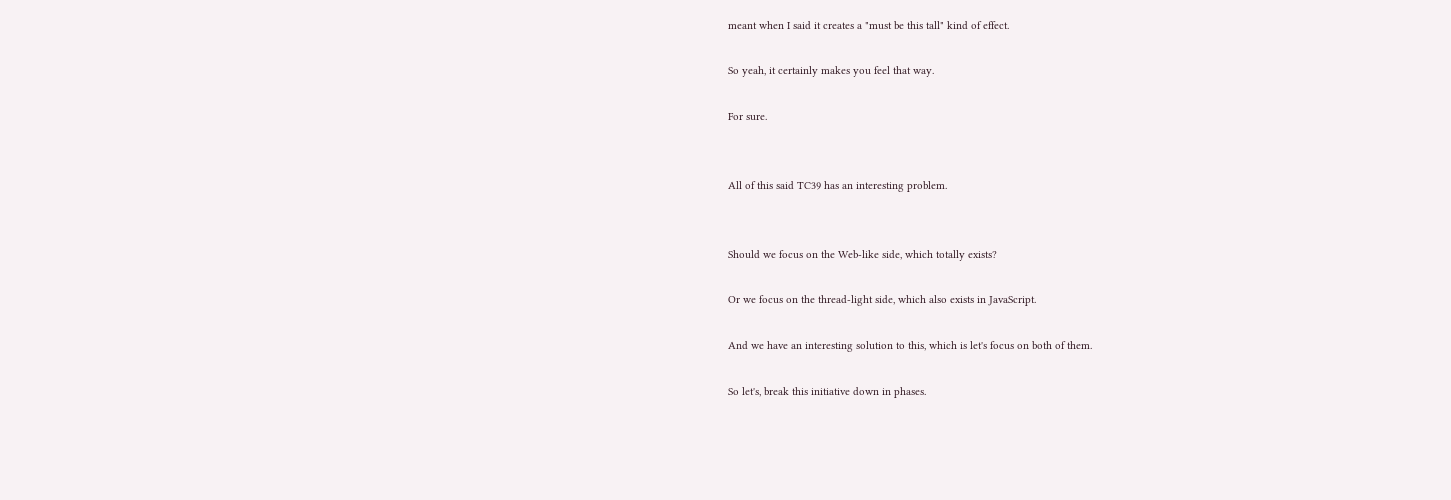meant when I said it creates a "must be this tall" kind of effect.

So yeah, it certainly makes you feel that way.

For sure.


All of this said TC39 has an interesting problem.


Should we focus on the Web-like side, which totally exists?

Or we focus on the thread-light side, which also exists in JavaScript.

And we have an interesting solution to this, which is let's focus on both of them.

So let's, break this initiative down in phases.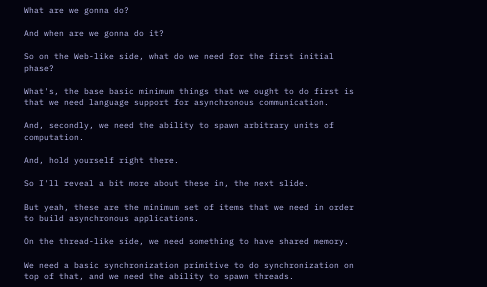What are we gonna do?

And when are we gonna do it?

So on the Web-like side, what do we need for the first initial phase?

What's, the base basic minimum things that we ought to do first is that we need language support for asynchronous communication.

And, secondly, we need the ability to spawn arbitrary units of computation.

And, hold yourself right there.

So I'll reveal a bit more about these in, the next slide.

But yeah, these are the minimum set of items that we need in order to build asynchronous applications.

On the thread-like side, we need something to have shared memory.

We need a basic synchronization primitive to do synchronization on top of that, and we need the ability to spawn threads.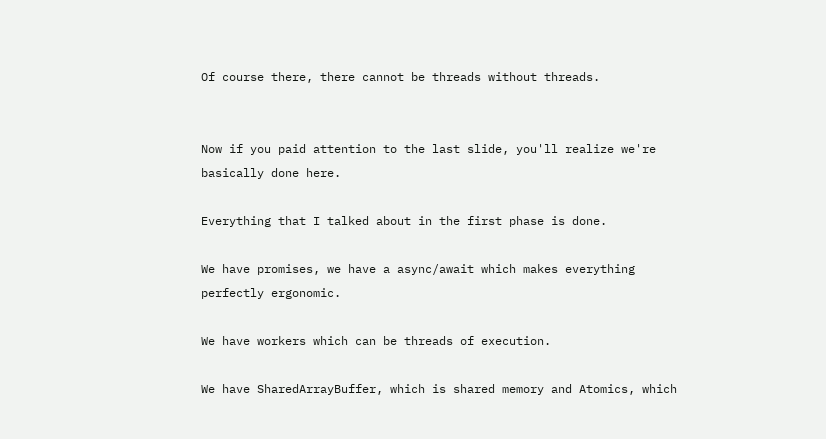Of course there, there cannot be threads without threads.


Now if you paid attention to the last slide, you'll realize we're basically done here.

Everything that I talked about in the first phase is done.

We have promises, we have a async/await which makes everything perfectly ergonomic.

We have workers which can be threads of execution.

We have SharedArrayBuffer, which is shared memory and Atomics, which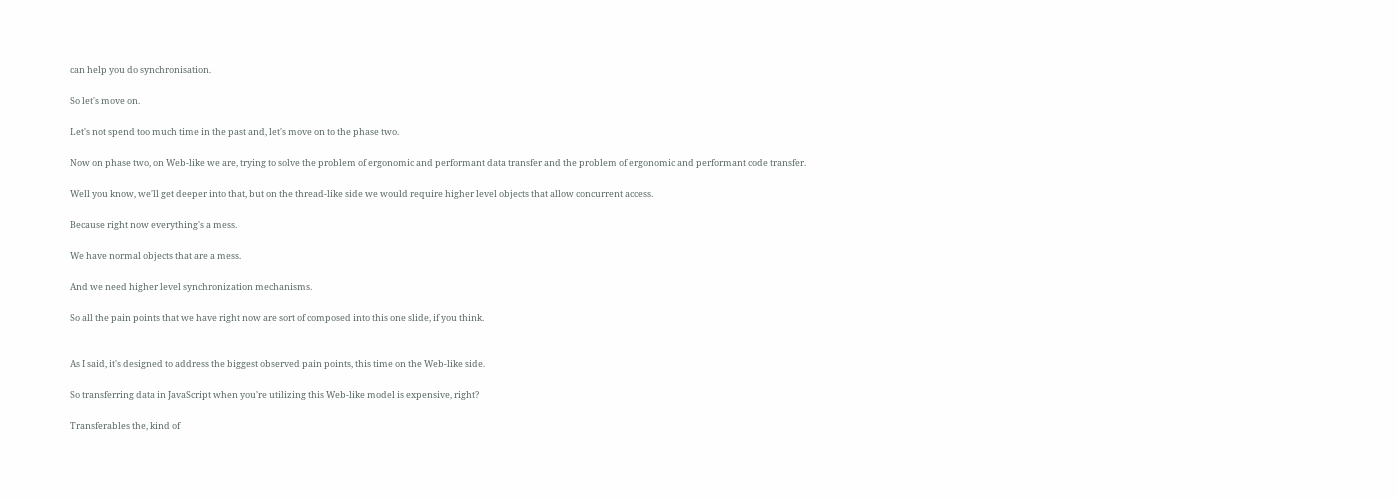can help you do synchronisation.

So let's move on.

Let's not spend too much time in the past and, let's move on to the phase two.

Now on phase two, on Web-like we are, trying to solve the problem of ergonomic and performant data transfer and the problem of ergonomic and performant code transfer.

Well you know, we'll get deeper into that, but on the thread-like side we would require higher level objects that allow concurrent access.

Because right now everything's a mess.

We have normal objects that are a mess.

And we need higher level synchronization mechanisms.

So all the pain points that we have right now are sort of composed into this one slide, if you think.


As I said, it's designed to address the biggest observed pain points, this time on the Web-like side.

So transferring data in JavaScript when you're utilizing this Web-like model is expensive, right?

Transferables the, kind of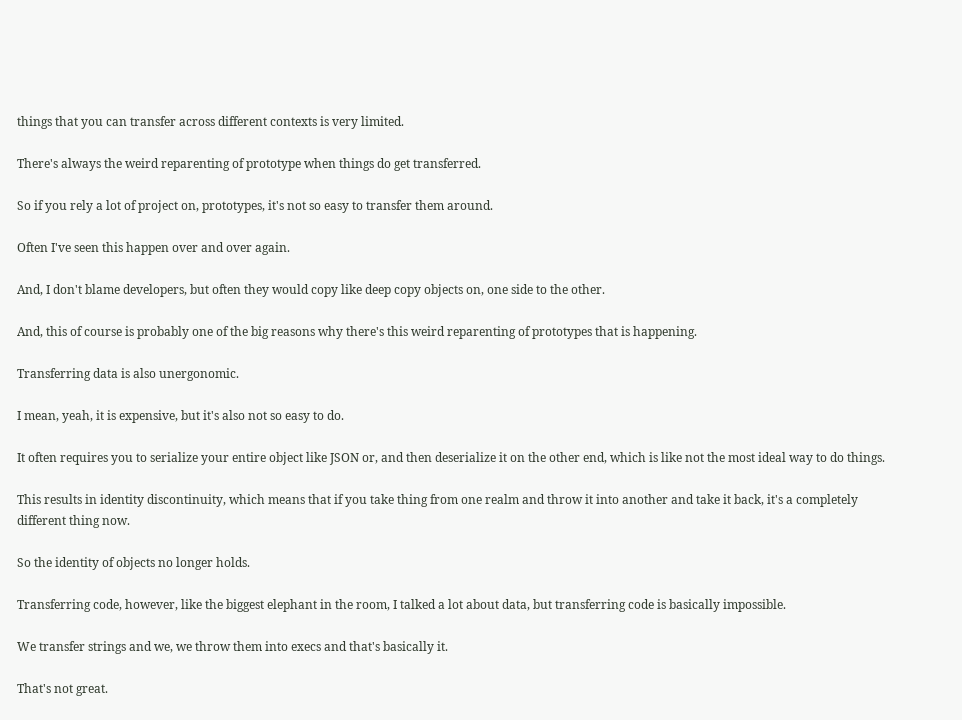things that you can transfer across different contexts is very limited.

There's always the weird reparenting of prototype when things do get transferred.

So if you rely a lot of project on, prototypes, it's not so easy to transfer them around.

Often I've seen this happen over and over again.

And, I don't blame developers, but often they would copy like deep copy objects on, one side to the other.

And, this of course is probably one of the big reasons why there's this weird reparenting of prototypes that is happening.

Transferring data is also unergonomic.

I mean, yeah, it is expensive, but it's also not so easy to do.

It often requires you to serialize your entire object like JSON or, and then deserialize it on the other end, which is like not the most ideal way to do things.

This results in identity discontinuity, which means that if you take thing from one realm and throw it into another and take it back, it's a completely different thing now.

So the identity of objects no longer holds.

Transferring code, however, like the biggest elephant in the room, I talked a lot about data, but transferring code is basically impossible.

We transfer strings and we, we throw them into execs and that's basically it.

That's not great.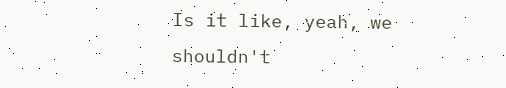Is it like, yeah, we shouldn't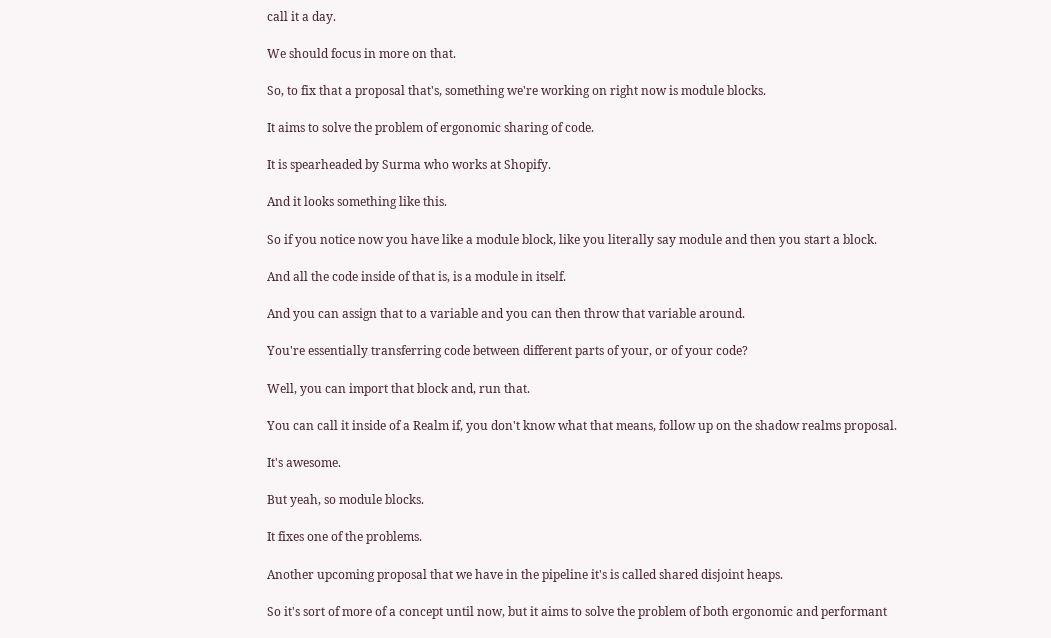call it a day.

We should focus in more on that.

So, to fix that a proposal that's, something we're working on right now is module blocks.

It aims to solve the problem of ergonomic sharing of code.

It is spearheaded by Surma who works at Shopify.

And it looks something like this.

So if you notice now you have like a module block, like you literally say module and then you start a block.

And all the code inside of that is, is a module in itself.

And you can assign that to a variable and you can then throw that variable around.

You're essentially transferring code between different parts of your, or of your code?

Well, you can import that block and, run that.

You can call it inside of a Realm if, you don't know what that means, follow up on the shadow realms proposal.

It's awesome.

But yeah, so module blocks.

It fixes one of the problems.

Another upcoming proposal that we have in the pipeline it's is called shared disjoint heaps.

So it's sort of more of a concept until now, but it aims to solve the problem of both ergonomic and performant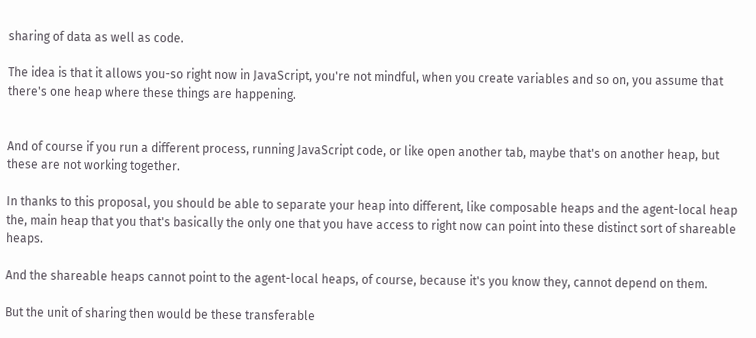sharing of data as well as code.

The idea is that it allows you-so right now in JavaScript, you're not mindful, when you create variables and so on, you assume that there's one heap where these things are happening.


And of course if you run a different process, running JavaScript code, or like open another tab, maybe that's on another heap, but these are not working together.

In thanks to this proposal, you should be able to separate your heap into different, like composable heaps and the agent-local heap the, main heap that you that's basically the only one that you have access to right now can point into these distinct sort of shareable heaps.

And the shareable heaps cannot point to the agent-local heaps, of course, because it's you know they, cannot depend on them.

But the unit of sharing then would be these transferable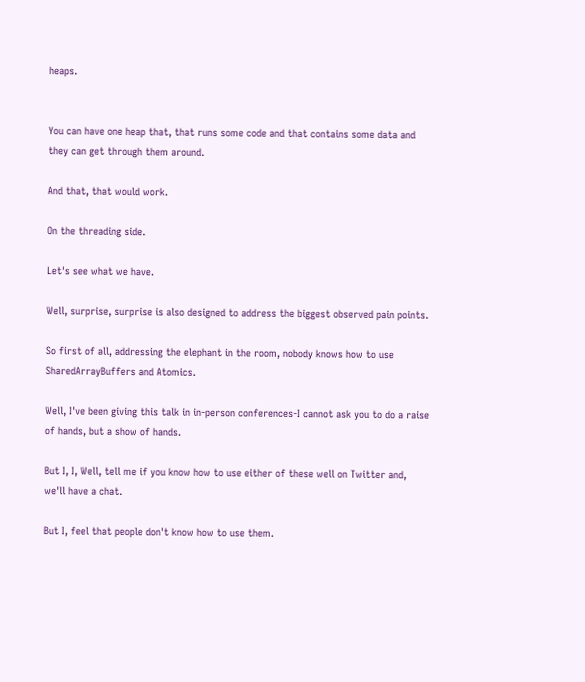heaps.


You can have one heap that, that runs some code and that contains some data and they can get through them around.

And that, that would work.

On the threading side.

Let's see what we have.

Well, surprise, surprise is also designed to address the biggest observed pain points.

So first of all, addressing the elephant in the room, nobody knows how to use SharedArrayBuffers and Atomics.

Well, I've been giving this talk in in-person conferences-I cannot ask you to do a raise of hands, but a show of hands.

But I, I, Well, tell me if you know how to use either of these well on Twitter and, we'll have a chat.

But I, feel that people don't know how to use them.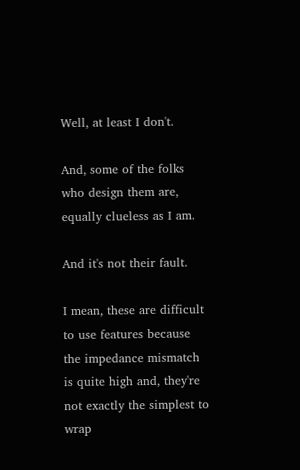Well, at least I don't.

And, some of the folks who design them are, equally clueless as I am.

And it's not their fault.

I mean, these are difficult to use features because the impedance mismatch is quite high and, they're not exactly the simplest to wrap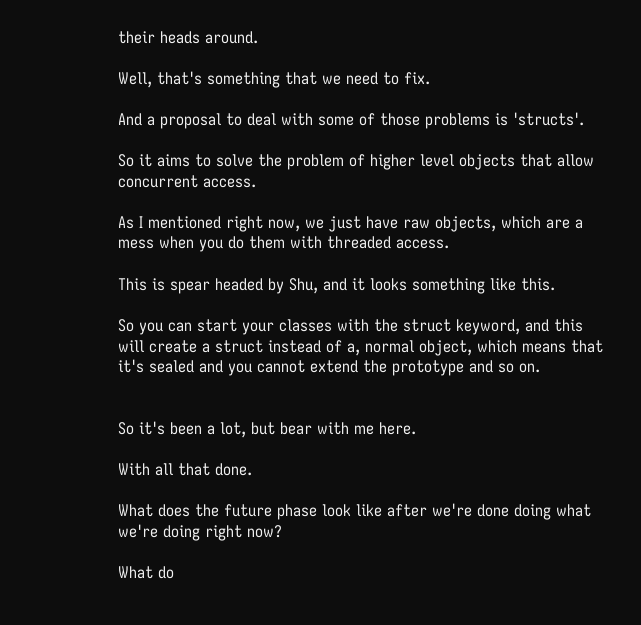their heads around.

Well, that's something that we need to fix.

And a proposal to deal with some of those problems is 'structs'.

So it aims to solve the problem of higher level objects that allow concurrent access.

As I mentioned right now, we just have raw objects, which are a mess when you do them with threaded access.

This is spear headed by Shu, and it looks something like this.

So you can start your classes with the struct keyword, and this will create a struct instead of a, normal object, which means that it's sealed and you cannot extend the prototype and so on.


So it's been a lot, but bear with me here.

With all that done.

What does the future phase look like after we're done doing what we're doing right now?

What do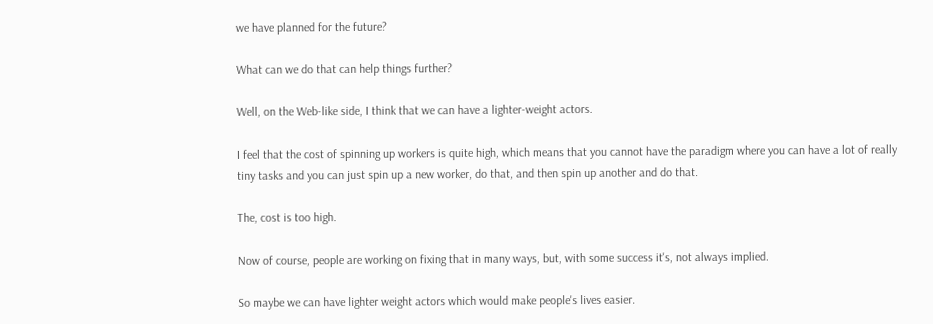we have planned for the future?

What can we do that can help things further?

Well, on the Web-like side, I think that we can have a lighter-weight actors.

I feel that the cost of spinning up workers is quite high, which means that you cannot have the paradigm where you can have a lot of really tiny tasks and you can just spin up a new worker, do that, and then spin up another and do that.

The, cost is too high.

Now of course, people are working on fixing that in many ways, but, with some success it's, not always implied.

So maybe we can have lighter weight actors which would make people's lives easier.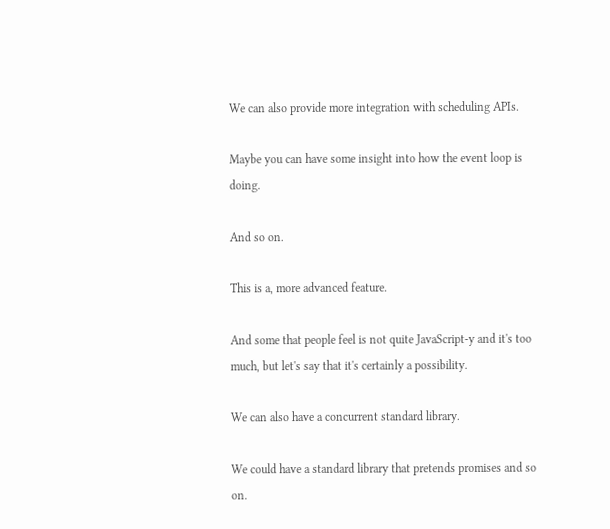We can also provide more integration with scheduling APIs.

Maybe you can have some insight into how the event loop is doing.

And so on.

This is a, more advanced feature.

And some that people feel is not quite JavaScript-y and it's too much, but let's say that it's certainly a possibility.

We can also have a concurrent standard library.

We could have a standard library that pretends promises and so on.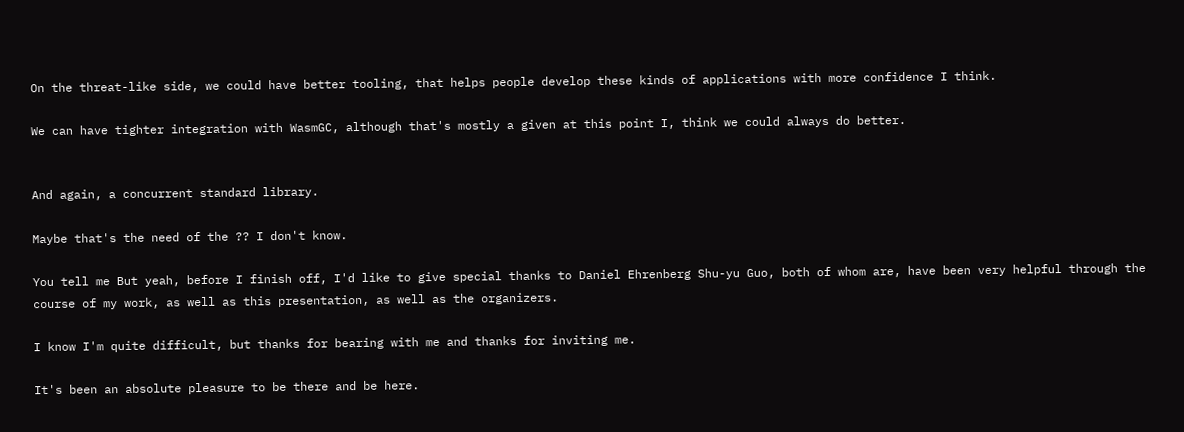On the threat-like side, we could have better tooling, that helps people develop these kinds of applications with more confidence I think.

We can have tighter integration with WasmGC, although that's mostly a given at this point I, think we could always do better.


And again, a concurrent standard library.

Maybe that's the need of the ?? I don't know.

You tell me But yeah, before I finish off, I'd like to give special thanks to Daniel Ehrenberg Shu-yu Guo, both of whom are, have been very helpful through the course of my work, as well as this presentation, as well as the organizers.

I know I'm quite difficult, but thanks for bearing with me and thanks for inviting me.

It's been an absolute pleasure to be there and be here.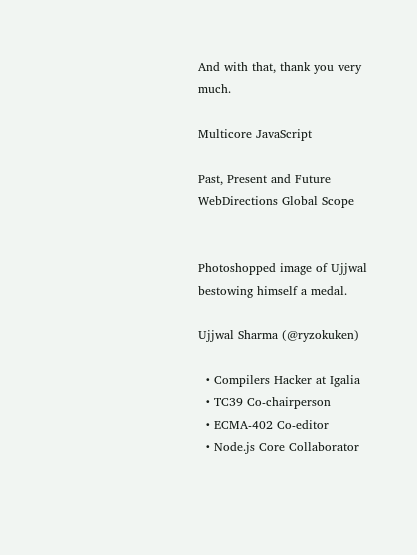And with that, thank you very much.

Multicore JavaScript

Past, Present and Future WebDirections Global Scope


Photoshopped image of Ujjwal bestowing himself a medal.

Ujjwal Sharma (@ryzokuken)

  • Compilers Hacker at Igalia
  • TC39 Co-chairperson
  • ECMA-402 Co-editor
  • Node.js Core Collaborator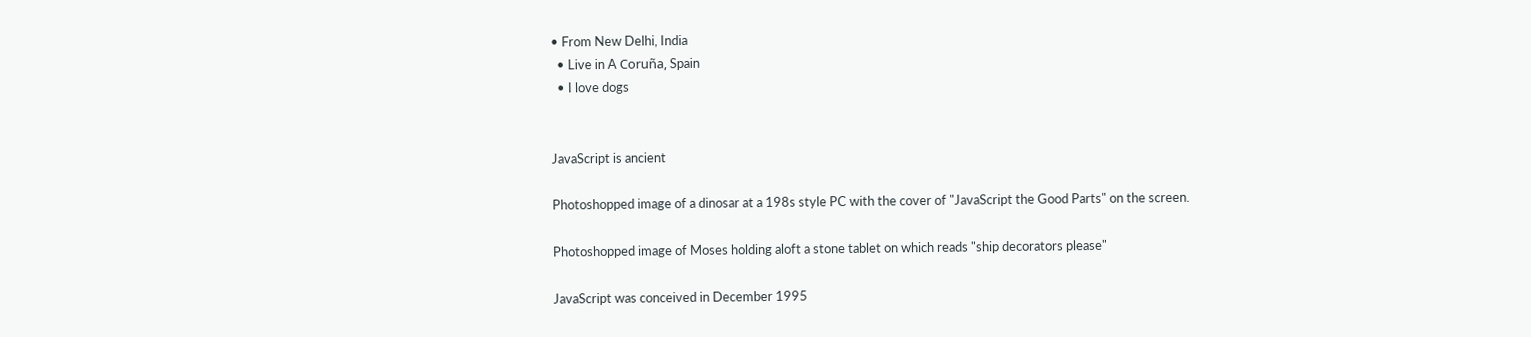• From New Delhi, India
  • Live in A Coruña, Spain
  • I love dogs


JavaScript is ancient

Photoshopped image of a dinosar at a 198s style PC with the cover of "JavaScript the Good Parts" on the screen.

Photoshopped image of Moses holding aloft a stone tablet on which reads "ship decorators please"

JavaScript was conceived in December 1995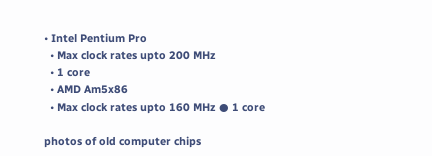• Intel Pentium Pro
  • Max clock rates upto 200 MHz
  • 1 core
  • AMD Am5x86
  • Max clock rates upto 160 MHz ● 1 core

photos of old computer chips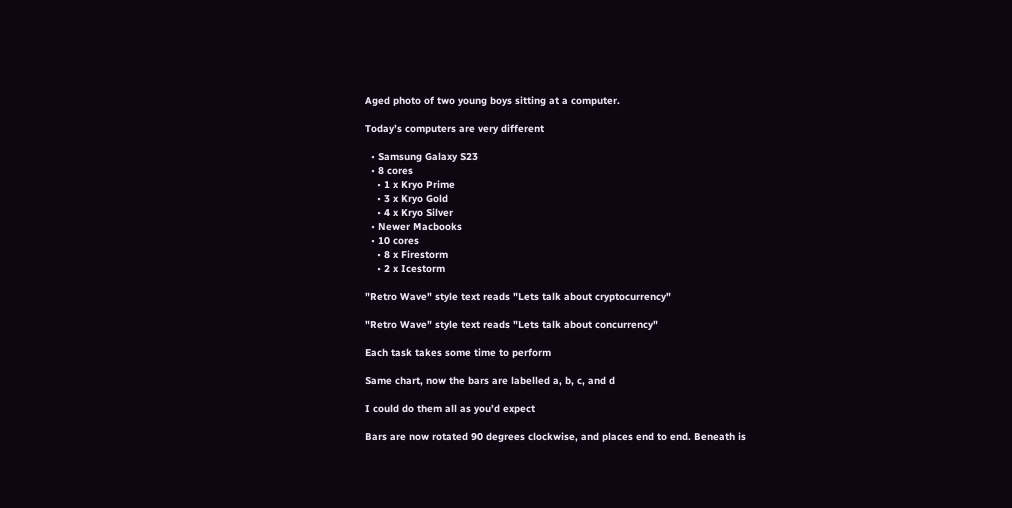Aged photo of two young boys sitting at a computer.

Today’s computers are very different

  • Samsung Galaxy S23
  • 8 cores
    • 1 x Kryo Prime
    • 3 x Kryo Gold
    • 4 x Kryo Silver
  • Newer Macbooks
  • 10 cores
    • 8 x Firestorm
    • 2 x Icestorm

"Retro Wave" style text reads "Lets talk about cryptocurrency"

"Retro Wave" style text reads "Lets talk about concurrency"

Each task takes some time to perform

Same chart, now the bars are labelled a, b, c, and d

I could do them all as you’d expect

Bars are now rotated 90 degrees clockwise, and places end to end. Beneath is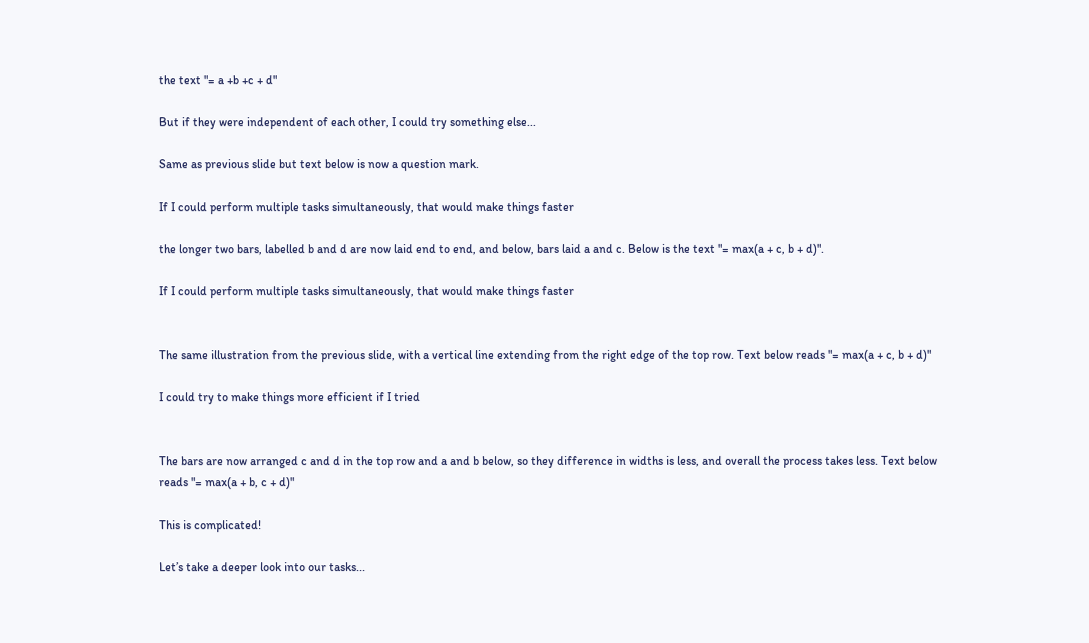the text "= a +b +c + d"

But if they were independent of each other, I could try something else...

Same as previous slide but text below is now a question mark.

If I could perform multiple tasks simultaneously, that would make things faster

the longer two bars, labelled b and d are now laid end to end, and below, bars laid a and c. Below is the text "= max(a + c, b + d)".

If I could perform multiple tasks simultaneously, that would make things faster


The same illustration from the previous slide, with a vertical line extending from the right edge of the top row. Text below reads "= max(a + c, b + d)"

I could try to make things more efficient if I tried


The bars are now arranged c and d in the top row and a and b below, so they difference in widths is less, and overall the process takes less. Text below reads "= max(a + b, c + d)"

This is complicated!

Let’s take a deeper look into our tasks...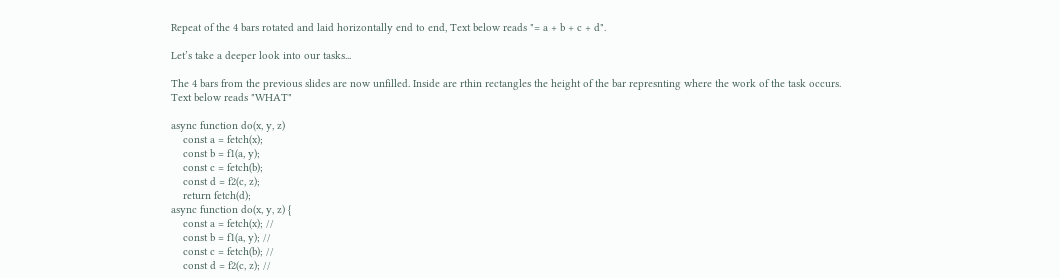Repeat of the 4 bars rotated and laid horizontally end to end, Text below reads "= a + b + c + d".

Let’s take a deeper look into our tasks...

The 4 bars from the previous slides are now unfilled. Inside are rthin rectangles the height of the bar represnting where the work of the task occurs. Text below reads "WHAT"

async function do(x, y, z)
    const a = fetch(x);
    const b = f1(a, y);
    const c = fetch(b);
    const d = f2(c, z);
    return fetch(d);
async function do(x, y, z) {
    const a = fetch(x); //
    const b = f1(a, y); //
    const c = fetch(b); //
    const d = f2(c, z); //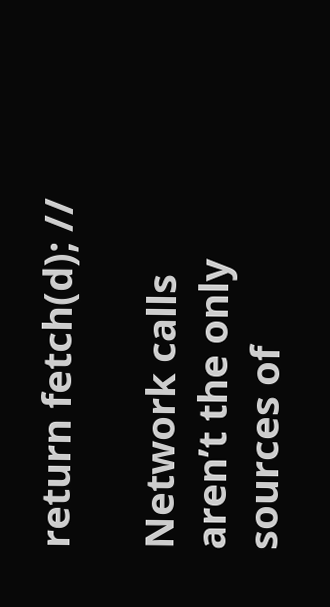return fetch(d); //

Network calls aren’t the only sources of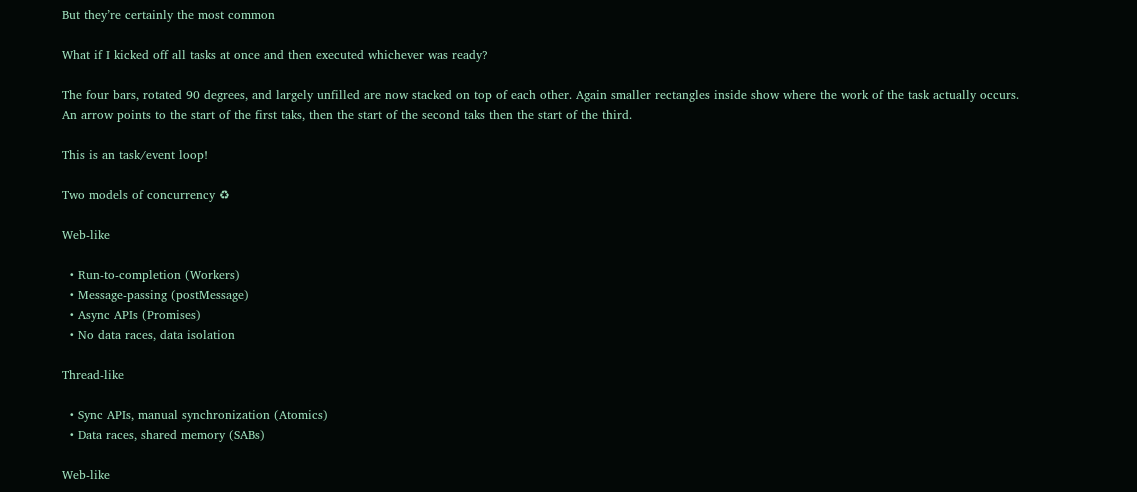But they’re certainly the most common

What if I kicked off all tasks at once and then executed whichever was ready?

The four bars, rotated 90 degrees, and largely unfilled are now stacked on top of each other. Again smaller rectangles inside show where the work of the task actually occurs. An arrow points to the start of the first taks, then the start of the second taks then the start of the third.

This is an task/event loop!

Two models of concurrency ♻

Web-like

  • Run-to-completion (Workers)
  • Message-passing (postMessage)
  • Async APIs (Promises)
  • No data races, data isolation

Thread-like

  • Sync APIs, manual synchronization (Atomics)
  • Data races, shared memory (SABs)

Web-like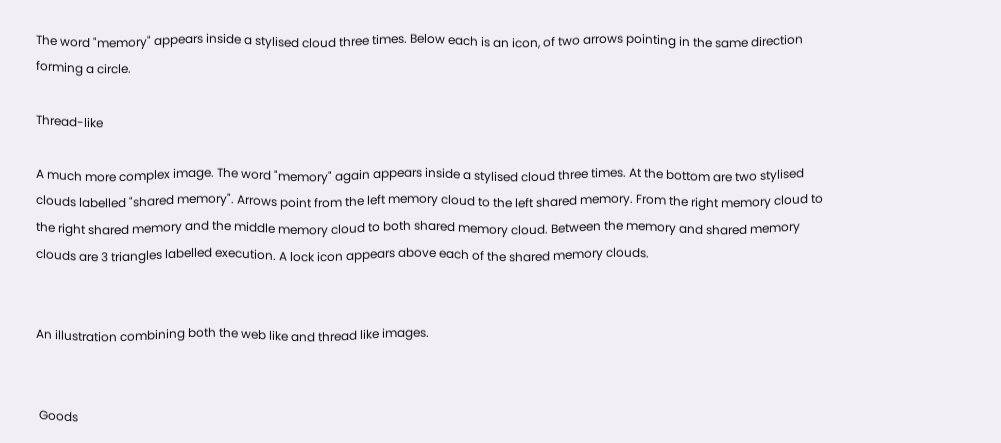The word "memory" appears inside a stylised cloud three times. Below each is an icon, of two arrows pointing in the same direction forming a circle.

Thread-like

A much more complex image. The word "memory" again appears inside a stylised cloud three times. At the bottom are two stylised clouds labelled "shared memory". Arrows point from the left memory cloud to the left shared memory. From the right memory cloud to the right shared memory and the middle memory cloud to both shared memory cloud. Between the memory and shared memory clouds are 3 triangles labelled execution. A lock icon appears above each of the shared memory clouds.


An illustration combining both the web like and thread like images.


 Goods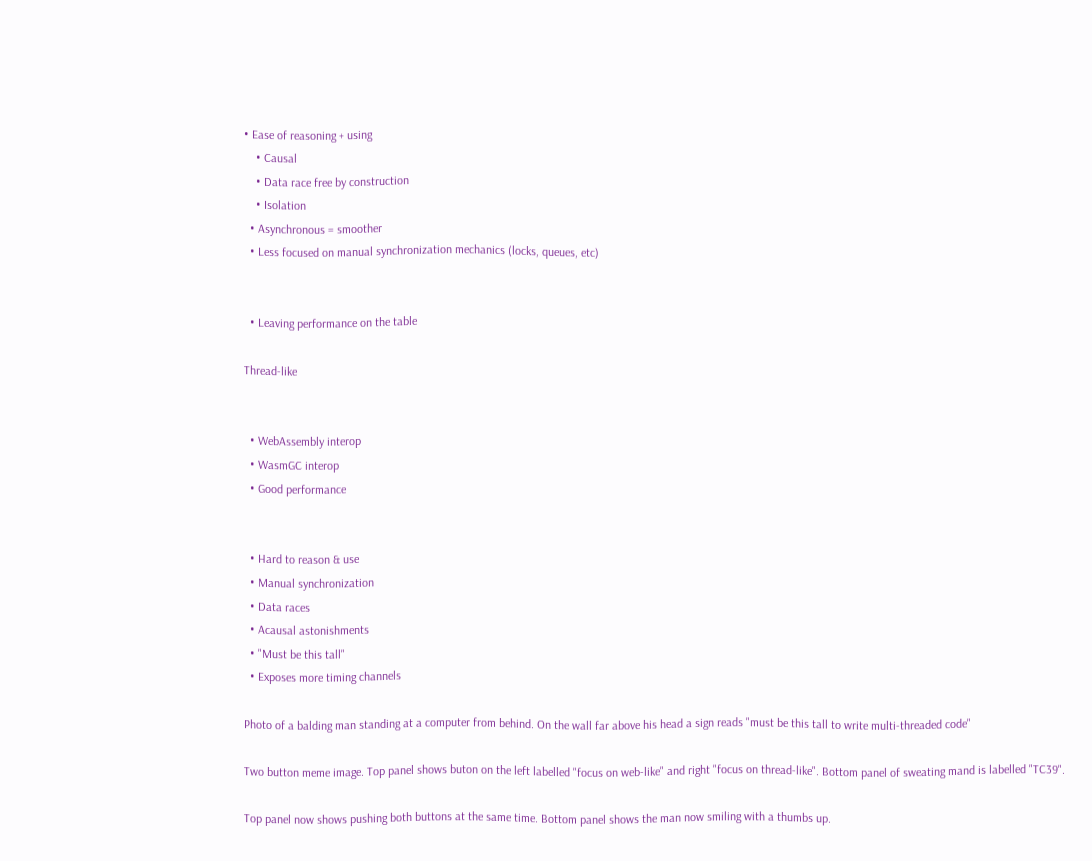• Ease of reasoning + using
    • Causal
    • Data race free by construction
    • Isolation
  • Asynchronous = smoother
  • Less focused on manual synchronization mechanics (locks, queues, etc)


  • Leaving performance on the table

Thread-like


  • WebAssembly interop
  • WasmGC interop
  • Good performance


  • Hard to reason & use
  • Manual synchronization
  • Data races
  • Acausal astonishments
  • "Must be this tall"
  • Exposes more timing channels

Photo of a balding man standing at a computer from behind. On the wall far above his head a sign reads "must be this tall to write multi-threaded code"

Two button meme image. Top panel shows buton on the left labelled "focus on web-like" and right "focus on thread-like". Bottom panel of sweating mand is labelled "TC39".

Top panel now shows pushing both buttons at the same time. Bottom panel shows the man now smiling with a thumbs up.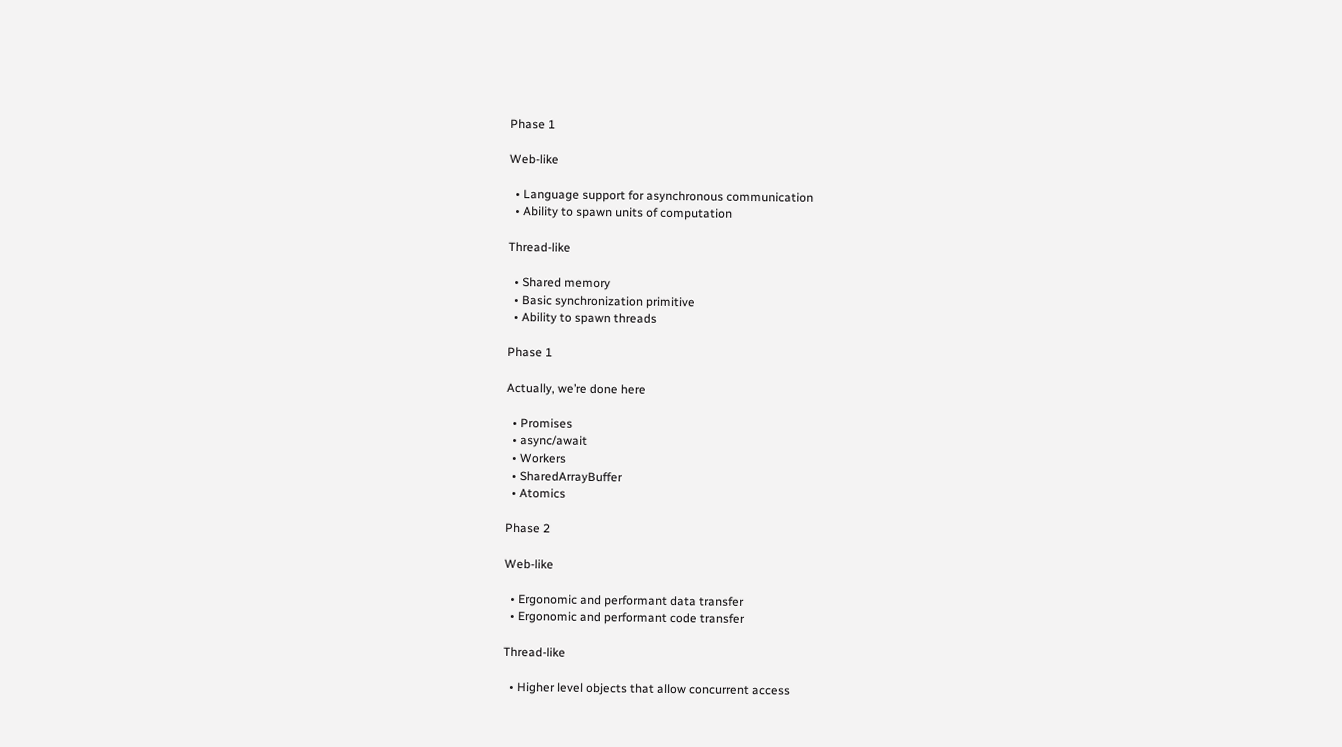Phase 1

Web-like

  • Language support for asynchronous communication
  • Ability to spawn units of computation

Thread-like

  • Shared memory
  • Basic synchronization primitive
  • Ability to spawn threads

Phase 1

Actually, we’re done here

  • Promises
  • async/await
  • Workers
  • SharedArrayBuffer
  • Atomics

Phase 2

Web-like

  • Ergonomic and performant data transfer
  • Ergonomic and performant code transfer

Thread-like

  • Higher level objects that allow concurrent access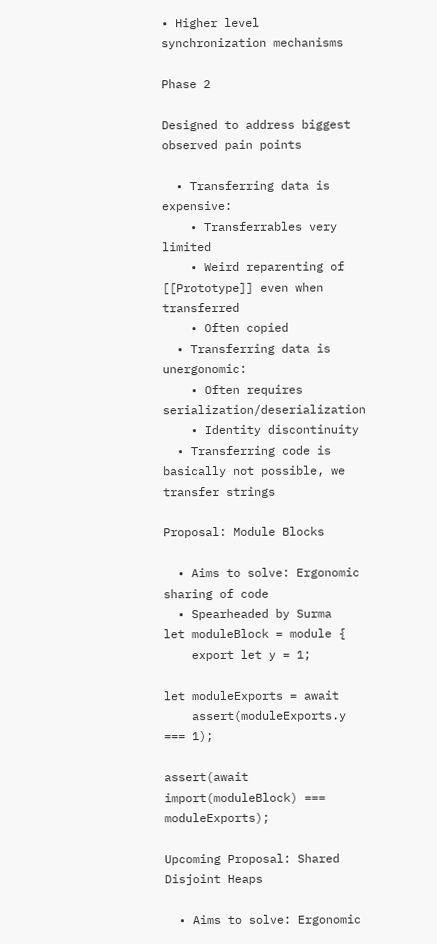• Higher level synchronization mechanisms

Phase 2

Designed to address biggest observed pain points

  • Transferring data is expensive:
    • Transferrables very limited
    • Weird reparenting of [[Prototype]] even when transferred
    • Often copied
  • Transferring data is unergonomic:
    • Often requires serialization/deserialization
    • Identity discontinuity
  • Transferring code is basically not possible, we transfer strings

Proposal: Module Blocks

  • Aims to solve: Ergonomic sharing of code
  • Spearheaded by Surma
let moduleBlock = module {
    export let y = 1;

let moduleExports = await
    assert(moduleExports.y === 1);

assert(await import(moduleBlock) === moduleExports);

Upcoming Proposal: Shared Disjoint Heaps

  • Aims to solve: Ergonomic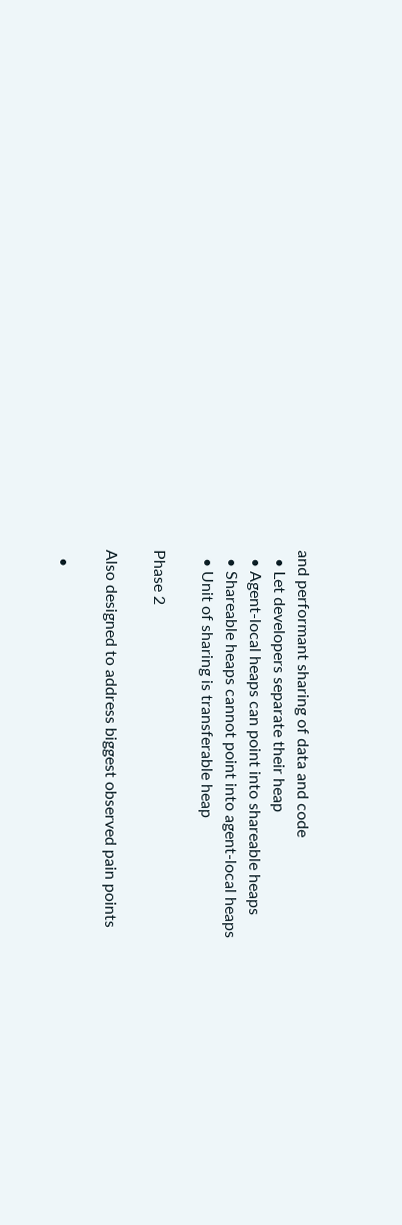and performant sharing of data and code
  • Let developers separate their heap
  • Agent-local heaps can point into shareable heaps
  • Shareable heaps cannot point into agent-local heaps
  • Unit of sharing is transferable heap

Phase 2

Also designed to address biggest observed pain points

  •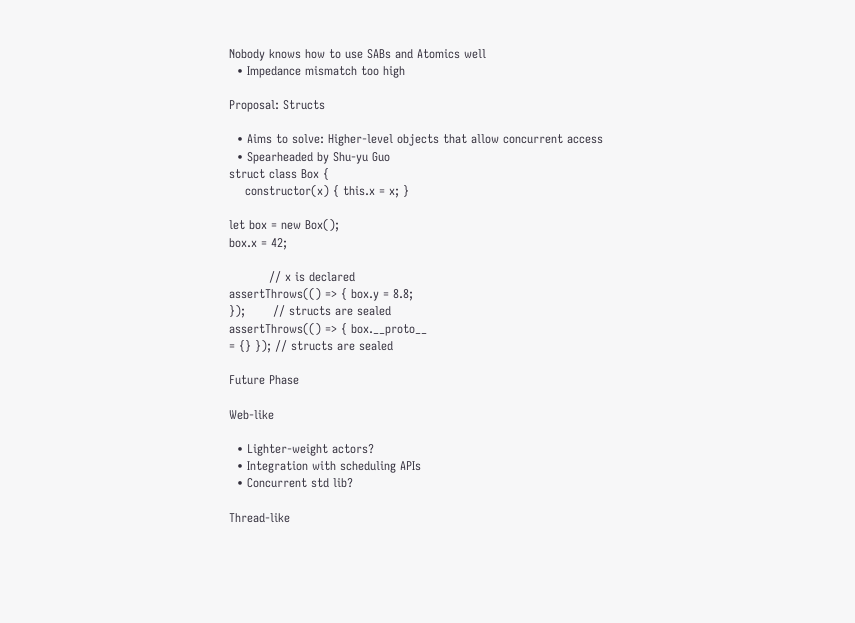Nobody knows how to use SABs and Atomics well
  • Impedance mismatch too high

Proposal: Structs

  • Aims to solve: Higher-level objects that allow concurrent access
  • Spearheaded by Shu-yu Guo
struct class Box {
    constructor(x) { this.x = x; }

let box = new Box();
box.x = 42;

          // x is declared
assertThrows(() => { box.y = 8.8;
});       // structs are sealed
assertThrows(() => { box.__proto__
= {} }); // structs are sealed

Future Phase

Web-like

  • Lighter-weight actors?
  • Integration with scheduling APIs
  • Concurrent std lib?

Thread-like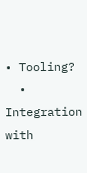• Tooling?
  • Integration with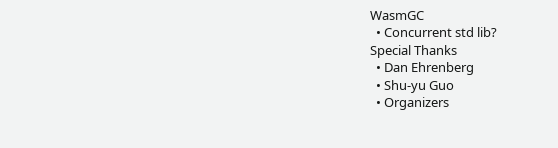WasmGC
  • Concurrent std lib?
Special Thanks
  • Dan Ehrenberg
  • Shu-yu Guo
  • Organizers